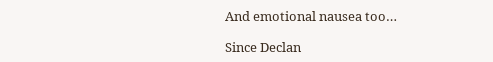And emotional nausea too…

Since Declan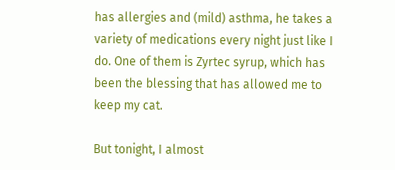has allergies and (mild) asthma, he takes a variety of medications every night just like I do. One of them is Zyrtec syrup, which has been the blessing that has allowed me to keep my cat.

But tonight, I almost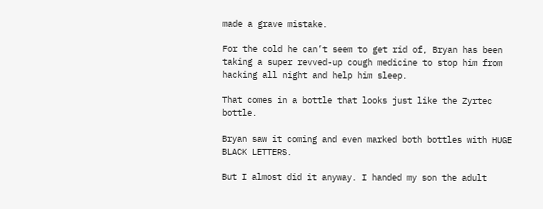made a grave mistake.

For the cold he can’t seem to get rid of, Bryan has been taking a super revved-up cough medicine to stop him from hacking all night and help him sleep.

That comes in a bottle that looks just like the Zyrtec bottle.

Bryan saw it coming and even marked both bottles with HUGE BLACK LETTERS.

But I almost did it anyway. I handed my son the adult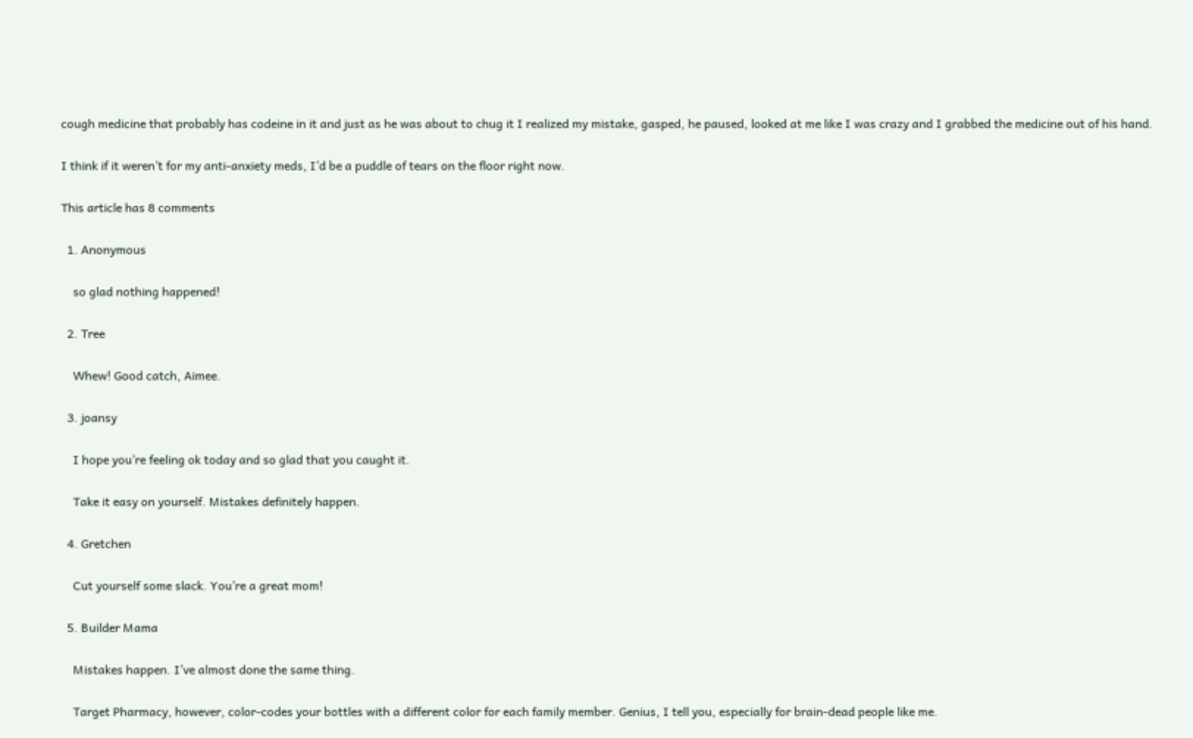cough medicine that probably has codeine in it and just as he was about to chug it I realized my mistake, gasped, he paused, looked at me like I was crazy and I grabbed the medicine out of his hand.

I think if it weren’t for my anti-anxiety meds, I’d be a puddle of tears on the floor right now.

This article has 8 comments

  1. Anonymous

    so glad nothing happened!

  2. Tree

    Whew! Good catch, Aimee.

  3. joansy

    I hope you’re feeling ok today and so glad that you caught it.

    Take it easy on yourself. Mistakes definitely happen.

  4. Gretchen

    Cut yourself some slack. You’re a great mom!

  5. Builder Mama

    Mistakes happen. I’ve almost done the same thing.

    Target Pharmacy, however, color-codes your bottles with a different color for each family member. Genius, I tell you, especially for brain-dead people like me.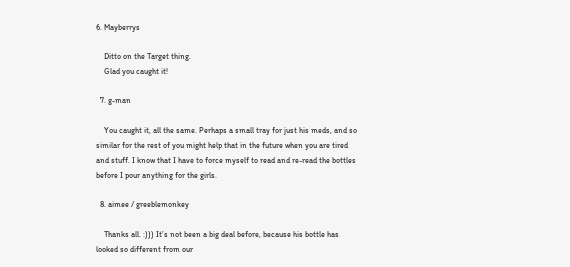6. Mayberrys

    Ditto on the Target thing.
    Glad you caught it!

  7. g-man

    You caught it, all the same. Perhaps a small tray for just his meds, and so similar for the rest of you might help that in the future when you are tired and stuff. I know that I have to force myself to read and re-read the bottles before I pour anything for the girls.

  8. aimee / greeblemonkey

    Thanks all. :))) It’s not been a big deal before, because his bottle has looked so different from our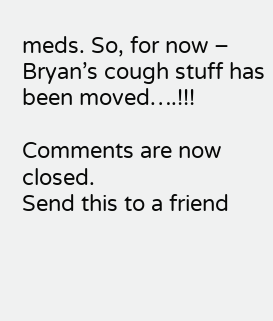meds. So, for now – Bryan’s cough stuff has been moved….!!!

Comments are now closed.
Send this to a friend